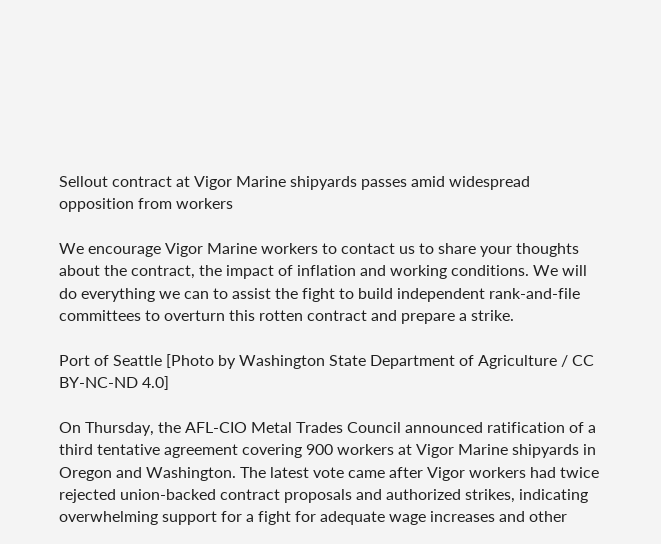Sellout contract at Vigor Marine shipyards passes amid widespread opposition from workers

We encourage Vigor Marine workers to contact us to share your thoughts about the contract, the impact of inflation and working conditions. We will do everything we can to assist the fight to build independent rank-and-file committees to overturn this rotten contract and prepare a strike.

Port of Seattle [Photo by Washington State Department of Agriculture / CC BY-NC-ND 4.0]

On Thursday, the AFL-CIO Metal Trades Council announced ratification of a third tentative agreement covering 900 workers at Vigor Marine shipyards in Oregon and Washington. The latest vote came after Vigor workers had twice rejected union-backed contract proposals and authorized strikes, indicating overwhelming support for a fight for adequate wage increases and other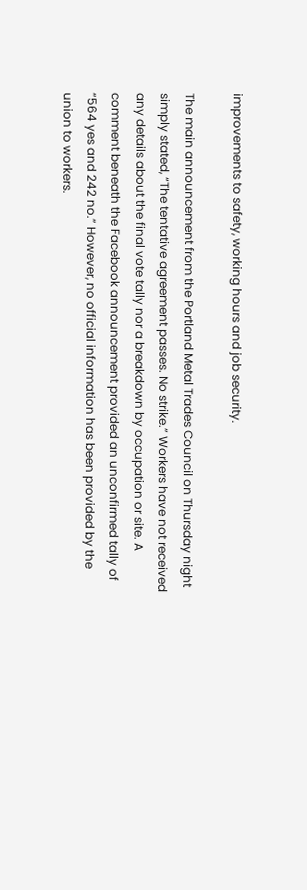improvements to safety, working hours and job security.

The main announcement from the Portland Metal Trades Council on Thursday night simply stated, “The tentative agreement passes. No strike.” Workers have not received any details about the final vote tally nor a breakdown by occupation or site. A comment beneath the Facebook announcement provided an unconfirmed tally of “564 yes and 242 no.” However, no official information has been provided by the union to workers.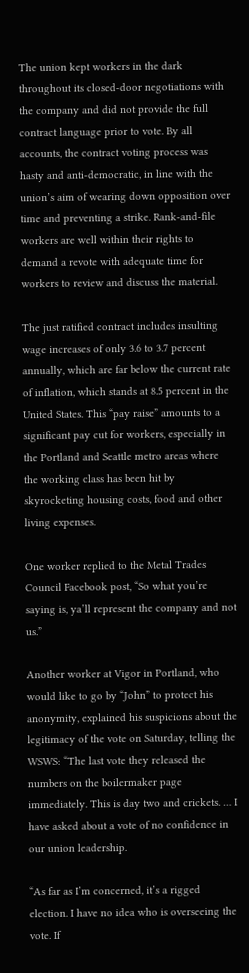The union kept workers in the dark throughout its closed-door negotiations with the company and did not provide the full contract language prior to vote. By all accounts, the contract voting process was hasty and anti-democratic, in line with the union’s aim of wearing down opposition over time and preventing a strike. Rank-and-file workers are well within their rights to demand a revote with adequate time for workers to review and discuss the material.

The just ratified contract includes insulting wage increases of only 3.6 to 3.7 percent annually, which are far below the current rate of inflation, which stands at 8.5 percent in the United States. This “pay raise” amounts to a significant pay cut for workers, especially in the Portland and Seattle metro areas where the working class has been hit by skyrocketing housing costs, food and other living expenses.

One worker replied to the Metal Trades Council Facebook post, “So what you’re saying is, ya’ll represent the company and not us.”

Another worker at Vigor in Portland, who would like to go by “John” to protect his anonymity, explained his suspicions about the legitimacy of the vote on Saturday, telling the WSWS: “The last vote they released the numbers on the boilermaker page immediately. This is day two and crickets. … I have asked about a vote of no confidence in our union leadership.

“As far as I’m concerned, it’s a rigged election. I have no idea who is overseeing the vote. If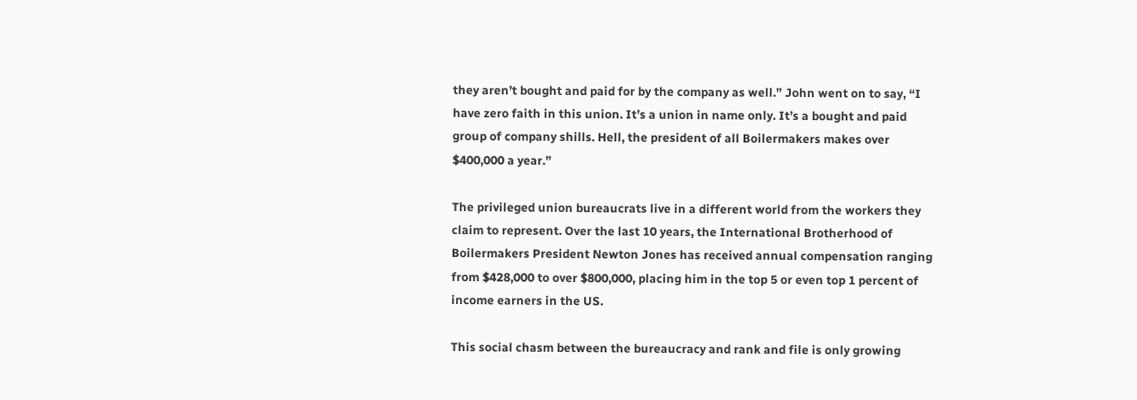they aren’t bought and paid for by the company as well.” John went on to say, “I have zero faith in this union. It’s a union in name only. It’s a bought and paid group of company shills. Hell, the president of all Boilermakers makes over $400,000 a year.”

The privileged union bureaucrats live in a different world from the workers they claim to represent. Over the last 10 years, the International Brotherhood of Boilermakers President Newton Jones has received annual compensation ranging from $428,000 to over $800,000, placing him in the top 5 or even top 1 percent of income earners in the US.

This social chasm between the bureaucracy and rank and file is only growing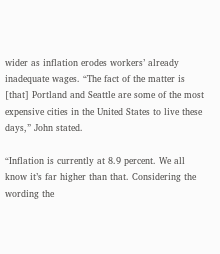wider as inflation erodes workers’ already inadequate wages. “The fact of the matter is [that] Portland and Seattle are some of the most expensive cities in the United States to live these days,” John stated.

“Inflation is currently at 8.9 percent. We all know it’s far higher than that. Considering the wording the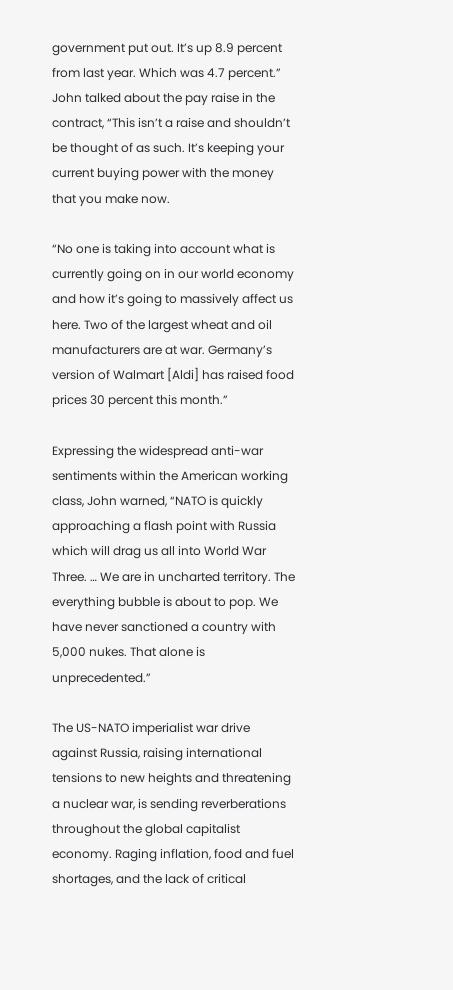government put out. It’s up 8.9 percent from last year. Which was 4.7 percent.” John talked about the pay raise in the contract, “This isn’t a raise and shouldn’t be thought of as such. It’s keeping your current buying power with the money that you make now.

“No one is taking into account what is currently going on in our world economy and how it’s going to massively affect us here. Two of the largest wheat and oil manufacturers are at war. Germany’s version of Walmart [Aldi] has raised food prices 30 percent this month.”

Expressing the widespread anti-war sentiments within the American working class, John warned, “NATO is quickly approaching a flash point with Russia which will drag us all into World War Three. … We are in uncharted territory. The everything bubble is about to pop. We have never sanctioned a country with 5,000 nukes. That alone is unprecedented.”

The US-NATO imperialist war drive against Russia, raising international tensions to new heights and threatening a nuclear war, is sending reverberations throughout the global capitalist economy. Raging inflation, food and fuel shortages, and the lack of critical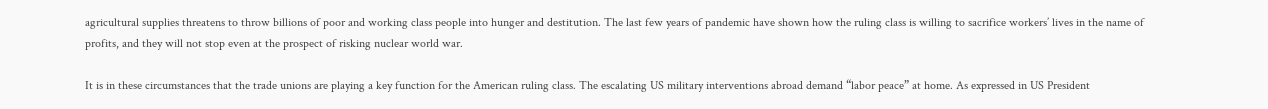agricultural supplies threatens to throw billions of poor and working class people into hunger and destitution. The last few years of pandemic have shown how the ruling class is willing to sacrifice workers’ lives in the name of profits, and they will not stop even at the prospect of risking nuclear world war.

It is in these circumstances that the trade unions are playing a key function for the American ruling class. The escalating US military interventions abroad demand “labor peace” at home. As expressed in US President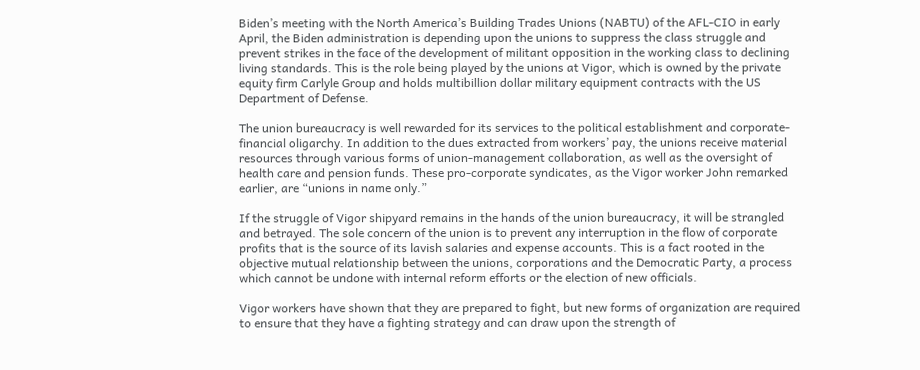Biden’s meeting with the North America’s Building Trades Unions (NABTU) of the AFL-CIO in early April, the Biden administration is depending upon the unions to suppress the class struggle and prevent strikes in the face of the development of militant opposition in the working class to declining living standards. This is the role being played by the unions at Vigor, which is owned by the private equity firm Carlyle Group and holds multibillion dollar military equipment contracts with the US Department of Defense.

The union bureaucracy is well rewarded for its services to the political establishment and corporate-financial oligarchy. In addition to the dues extracted from workers’ pay, the unions receive material resources through various forms of union-management collaboration, as well as the oversight of health care and pension funds. These pro-corporate syndicates, as the Vigor worker John remarked earlier, are “unions in name only.”

If the struggle of Vigor shipyard remains in the hands of the union bureaucracy, it will be strangled and betrayed. The sole concern of the union is to prevent any interruption in the flow of corporate profits that is the source of its lavish salaries and expense accounts. This is a fact rooted in the objective mutual relationship between the unions, corporations and the Democratic Party, a process which cannot be undone with internal reform efforts or the election of new officials.

Vigor workers have shown that they are prepared to fight, but new forms of organization are required to ensure that they have a fighting strategy and can draw upon the strength of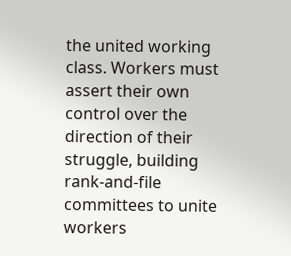the united working class. Workers must assert their own control over the direction of their struggle, building rank-and-file committees to unite workers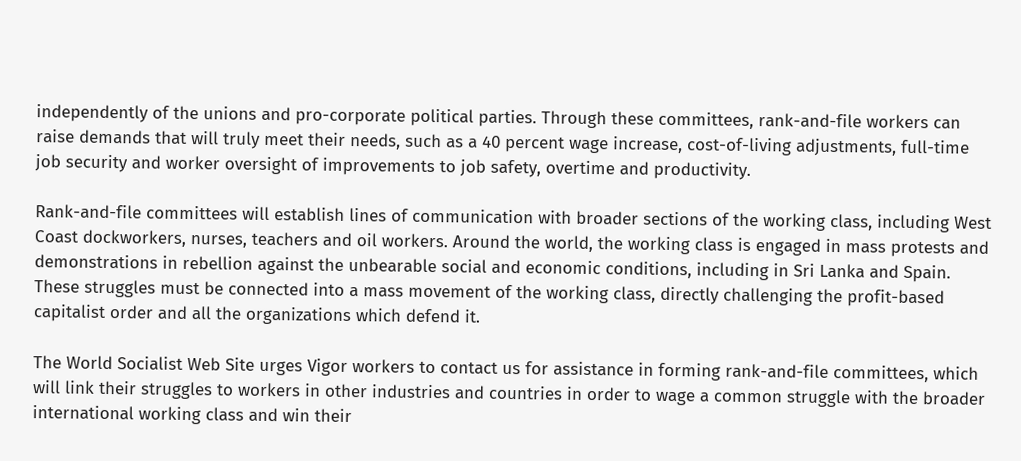independently of the unions and pro-corporate political parties. Through these committees, rank-and-file workers can raise demands that will truly meet their needs, such as a 40 percent wage increase, cost-of-living adjustments, full-time job security and worker oversight of improvements to job safety, overtime and productivity.

Rank-and-file committees will establish lines of communication with broader sections of the working class, including West Coast dockworkers, nurses, teachers and oil workers. Around the world, the working class is engaged in mass protests and demonstrations in rebellion against the unbearable social and economic conditions, including in Sri Lanka and Spain. These struggles must be connected into a mass movement of the working class, directly challenging the profit-based capitalist order and all the organizations which defend it.

The World Socialist Web Site urges Vigor workers to contact us for assistance in forming rank-and-file committees, which will link their struggles to workers in other industries and countries in order to wage a common struggle with the broader international working class and win their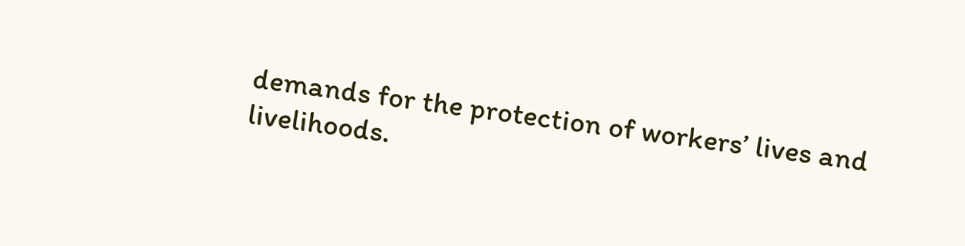demands for the protection of workers’ lives and livelihoods.